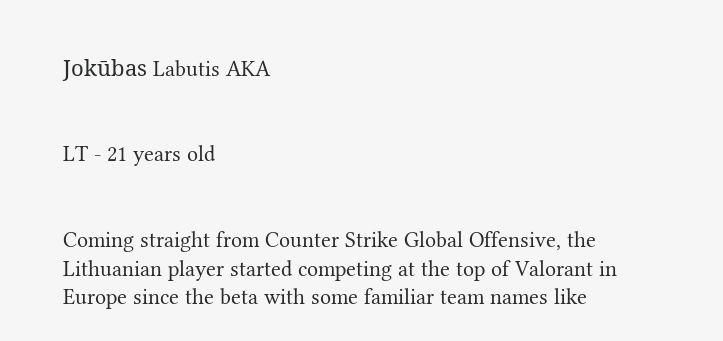Jokūbas Labutis AKA


LT - 21 years old


Coming straight from Counter Strike Global Offensive, the Lithuanian player started competing at the top of Valorant in Europe since the beta with some familiar team names like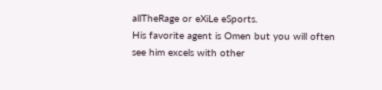allTheRage or eXiLe eSports.
His favorite agent is Omen but you will often see him excels with other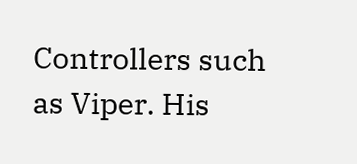Controllers such as Viper. His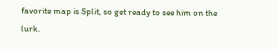favorite map is Split, so get ready to see him on the lurk.